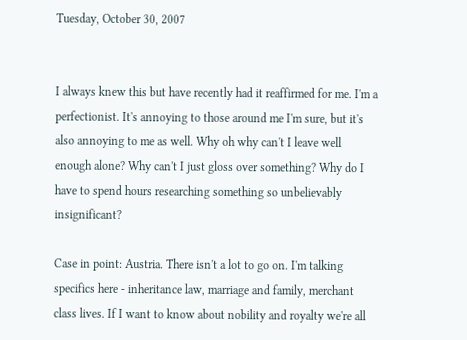Tuesday, October 30, 2007


I always knew this but have recently had it reaffirmed for me. I'm a perfectionist. It's annoying to those around me I'm sure, but it's also annoying to me as well. Why oh why can't I leave well enough alone? Why can't I just gloss over something? Why do I have to spend hours researching something so unbelievably insignificant?

Case in point: Austria. There isn't a lot to go on. I'm talking specifics here - inheritance law, marriage and family, merchant class lives. If I want to know about nobility and royalty we're all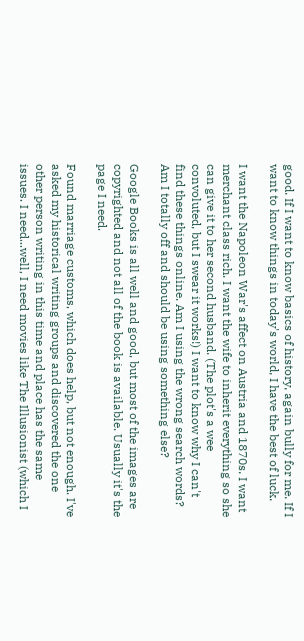good. If I want to know basics of history, again bully for me. If I want to know things in today's world, I have the best of luck.

I want the Napoleon War's affect on Austria and 1870s. I want merchant class rich. I want the wife to inherit everything so she can give it to her second husband. (The plot's a wee convoluted, but I swear it works!) I want to know why I can't find these things online. Am I using the wrong search words? Am I totally off and should be using something else?

Google Books is all well and good, but most of the images are copyrighted and not all of the book is available. Usually it's the page I need.

Found marriage customs, which does help, but not enough. I've asked my historical writing groups and discovered the one other person writing in this time and place has the same issues. I need...well, I need movies like The Illusionist (which I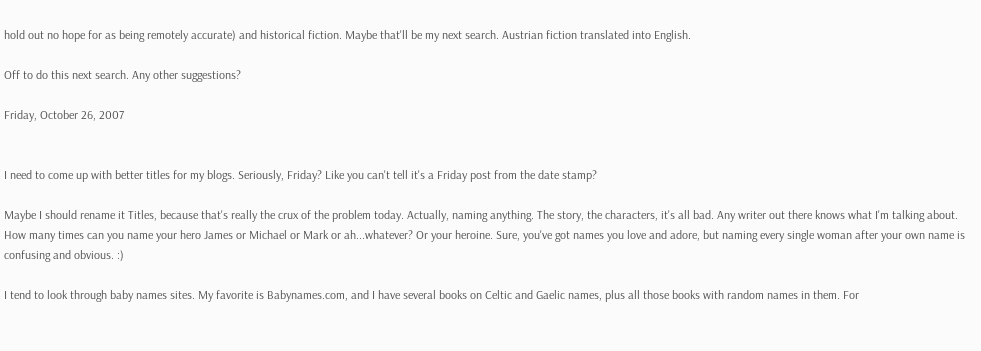hold out no hope for as being remotely accurate) and historical fiction. Maybe that'll be my next search. Austrian fiction translated into English.

Off to do this next search. Any other suggestions?

Friday, October 26, 2007


I need to come up with better titles for my blogs. Seriously, Friday? Like you can't tell it's a Friday post from the date stamp?

Maybe I should rename it Titles, because that's really the crux of the problem today. Actually, naming anything. The story, the characters, it's all bad. Any writer out there knows what I'm talking about. How many times can you name your hero James or Michael or Mark or ah...whatever? Or your heroine. Sure, you've got names you love and adore, but naming every single woman after your own name is confusing and obvious. :)

I tend to look through baby names sites. My favorite is Babynames.com, and I have several books on Celtic and Gaelic names, plus all those books with random names in them. For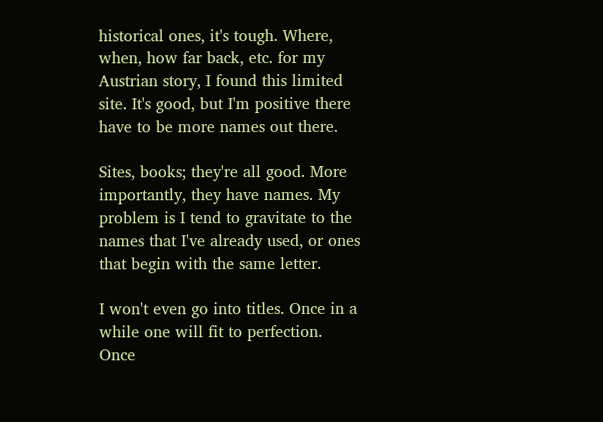historical ones, it's tough. Where, when, how far back, etc. for my Austrian story, I found this limited site. It's good, but I'm positive there have to be more names out there.

Sites, books; they're all good. More importantly, they have names. My problem is I tend to gravitate to the names that I've already used, or ones that begin with the same letter.

I won't even go into titles. Once in a while one will fit to perfection. Once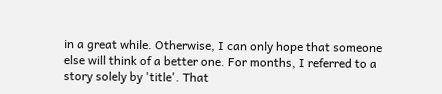in a great while. Otherwise, I can only hope that someone else will think of a better one. For months, I referred to a story solely by 'title'. That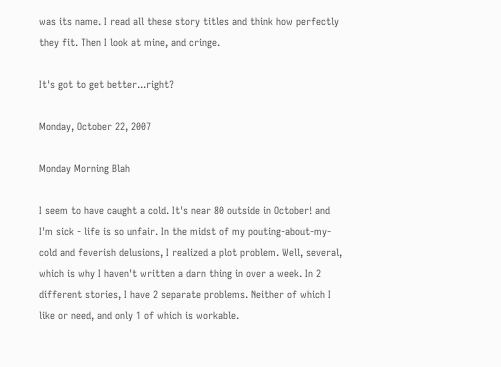was its name. I read all these story titles and think how perfectly they fit. Then I look at mine, and cringe.

It's got to get better...right?

Monday, October 22, 2007

Monday Morning Blah

I seem to have caught a cold. It's near 80 outside in October! and I'm sick - life is so unfair. In the midst of my pouting-about-my-cold and feverish delusions, I realized a plot problem. Well, several, which is why I haven't written a darn thing in over a week. In 2 different stories, I have 2 separate problems. Neither of which I like or need, and only 1 of which is workable.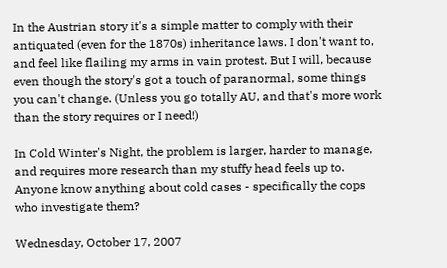In the Austrian story it's a simple matter to comply with their antiquated (even for the 1870s) inheritance laws. I don't want to, and feel like flailing my arms in vain protest. But I will, because even though the story's got a touch of paranormal, some things you can't change. (Unless you go totally AU, and that's more work than the story requires or I need!)

In Cold Winter's Night, the problem is larger, harder to manage, and requires more research than my stuffy head feels up to. Anyone know anything about cold cases - specifically the cops who investigate them?

Wednesday, October 17, 2007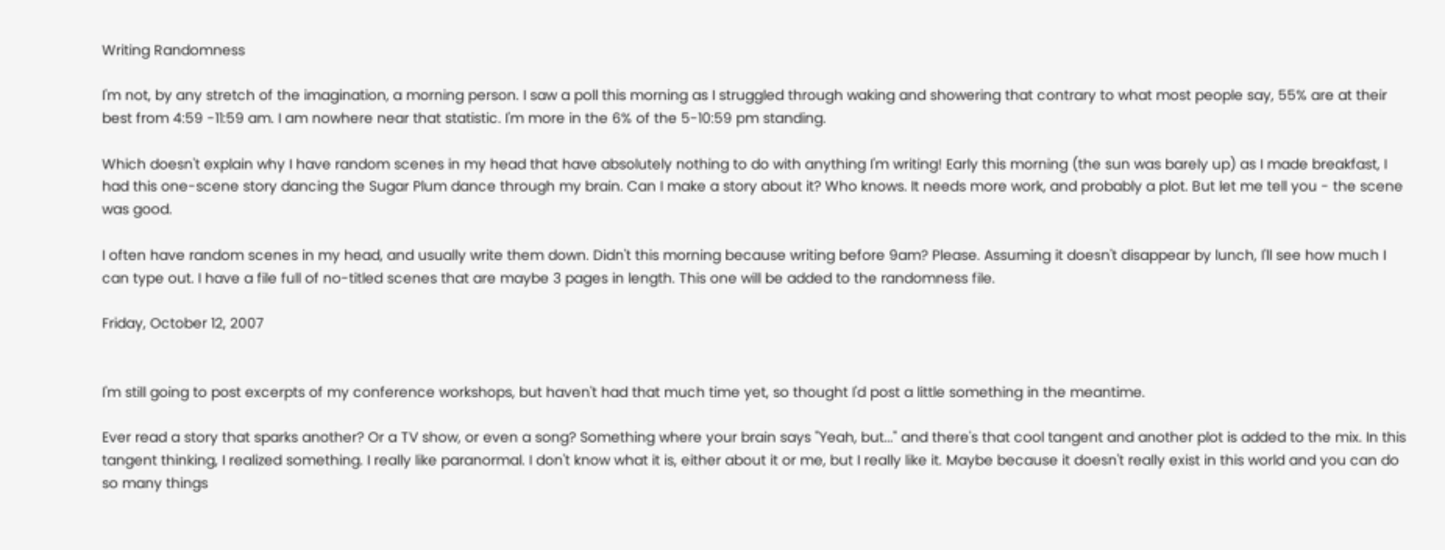Writing Randomness

I'm not, by any stretch of the imagination, a morning person. I saw a poll this morning as I struggled through waking and showering that contrary to what most people say, 55% are at their best from 4:59 -11:59 am. I am nowhere near that statistic. I'm more in the 6% of the 5-10:59 pm standing.

Which doesn't explain why I have random scenes in my head that have absolutely nothing to do with anything I'm writing! Early this morning (the sun was barely up) as I made breakfast, I had this one-scene story dancing the Sugar Plum dance through my brain. Can I make a story about it? Who knows. It needs more work, and probably a plot. But let me tell you - the scene was good.

I often have random scenes in my head, and usually write them down. Didn't this morning because writing before 9am? Please. Assuming it doesn't disappear by lunch, I'll see how much I can type out. I have a file full of no-titled scenes that are maybe 3 pages in length. This one will be added to the randomness file.

Friday, October 12, 2007


I'm still going to post excerpts of my conference workshops, but haven't had that much time yet, so thought I'd post a little something in the meantime.

Ever read a story that sparks another? Or a TV show, or even a song? Something where your brain says "Yeah, but..." and there's that cool tangent and another plot is added to the mix. In this tangent thinking, I realized something. I really like paranormal. I don't know what it is, either about it or me, but I really like it. Maybe because it doesn't really exist in this world and you can do so many things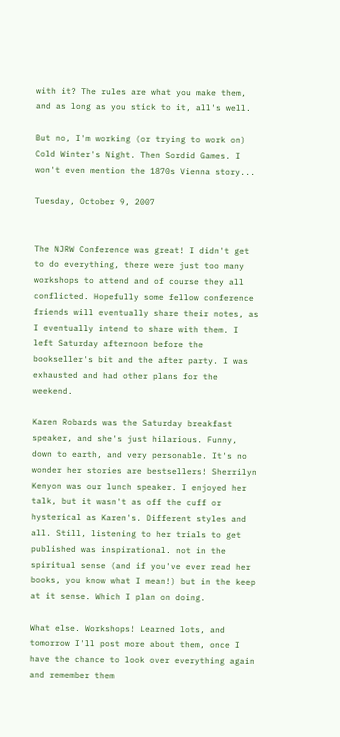with it? The rules are what you make them, and as long as you stick to it, all's well.

But no, I'm working (or trying to work on) Cold Winter's Night. Then Sordid Games. I won't even mention the 1870s Vienna story...

Tuesday, October 9, 2007


The NJRW Conference was great! I didn't get to do everything, there were just too many workshops to attend and of course they all conflicted. Hopefully some fellow conference friends will eventually share their notes, as I eventually intend to share with them. I left Saturday afternoon before the bookseller's bit and the after party. I was exhausted and had other plans for the weekend.

Karen Robards was the Saturday breakfast speaker, and she's just hilarious. Funny, down to earth, and very personable. It's no wonder her stories are bestsellers! Sherrilyn Kenyon was our lunch speaker. I enjoyed her talk, but it wasn't as off the cuff or hysterical as Karen's. Different styles and all. Still, listening to her trials to get published was inspirational. not in the spiritual sense (and if you've ever read her books, you know what I mean!) but in the keep at it sense. Which I plan on doing.

What else. Workshops! Learned lots, and tomorrow I'll post more about them, once I have the chance to look over everything again and remember them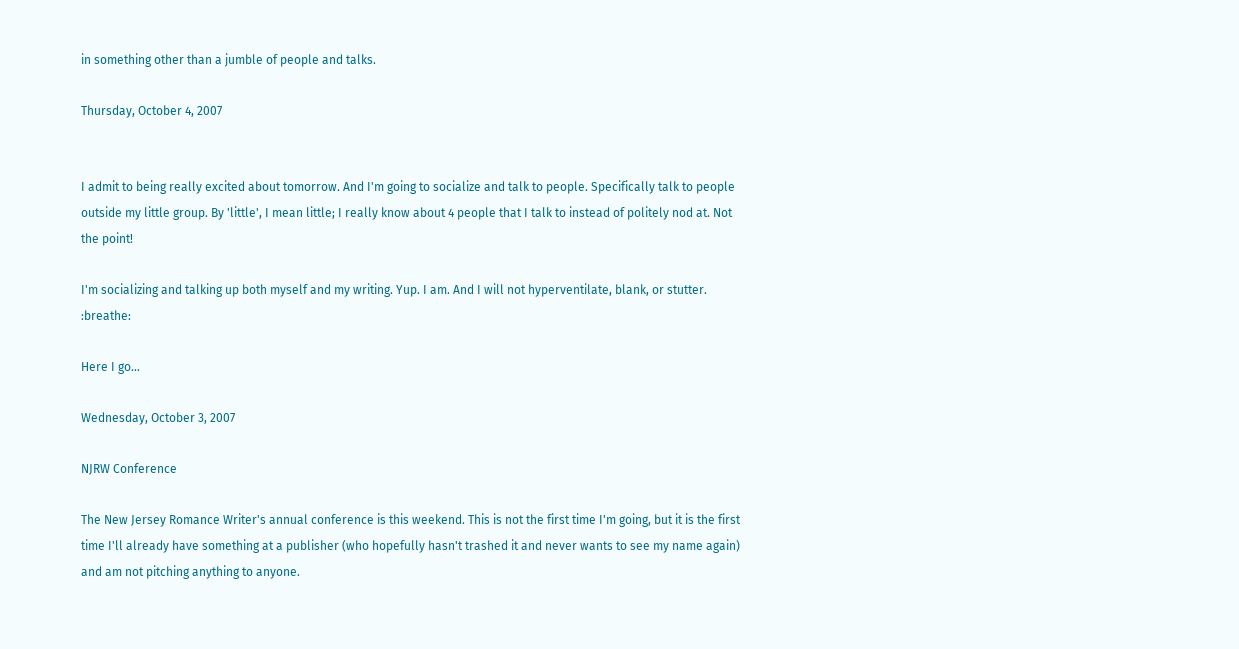in something other than a jumble of people and talks.

Thursday, October 4, 2007


I admit to being really excited about tomorrow. And I'm going to socialize and talk to people. Specifically talk to people outside my little group. By 'little', I mean little; I really know about 4 people that I talk to instead of politely nod at. Not the point!

I'm socializing and talking up both myself and my writing. Yup. I am. And I will not hyperventilate, blank, or stutter. :breathe:

Here I go...

Wednesday, October 3, 2007

NJRW Conference

The New Jersey Romance Writer's annual conference is this weekend. This is not the first time I'm going, but it is the first time I'll already have something at a publisher (who hopefully hasn't trashed it and never wants to see my name again) and am not pitching anything to anyone.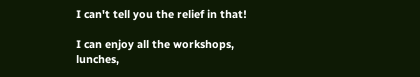I can't tell you the relief in that!

I can enjoy all the workshops, lunches,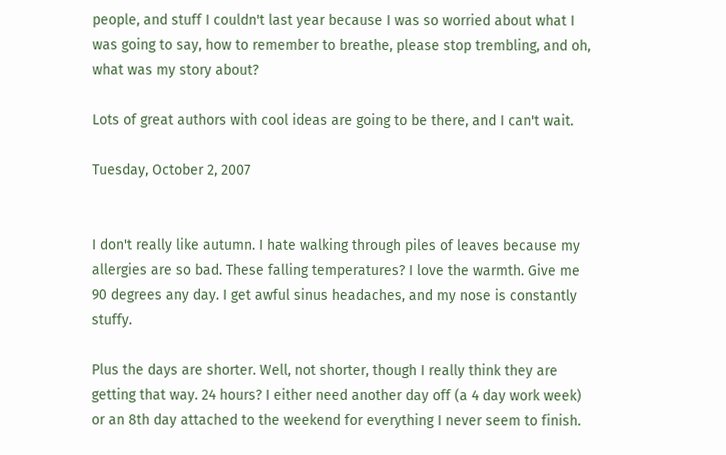people, and stuff I couldn't last year because I was so worried about what I was going to say, how to remember to breathe, please stop trembling, and oh, what was my story about?

Lots of great authors with cool ideas are going to be there, and I can't wait.

Tuesday, October 2, 2007


I don't really like autumn. I hate walking through piles of leaves because my allergies are so bad. These falling temperatures? I love the warmth. Give me 90 degrees any day. I get awful sinus headaches, and my nose is constantly stuffy.

Plus the days are shorter. Well, not shorter, though I really think they are getting that way. 24 hours? I either need another day off (a 4 day work week) or an 8th day attached to the weekend for everything I never seem to finish.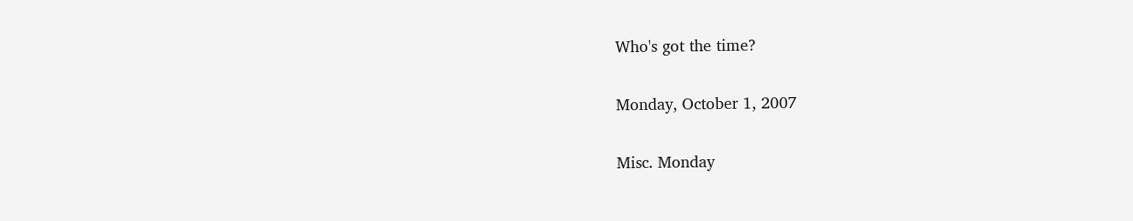Who's got the time?

Monday, October 1, 2007

Misc. Monday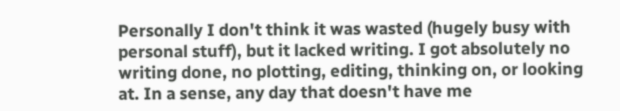Personally I don't think it was wasted (hugely busy with personal stuff), but it lacked writing. I got absolutely no writing done, no plotting, editing, thinking on, or looking at. In a sense, any day that doesn't have me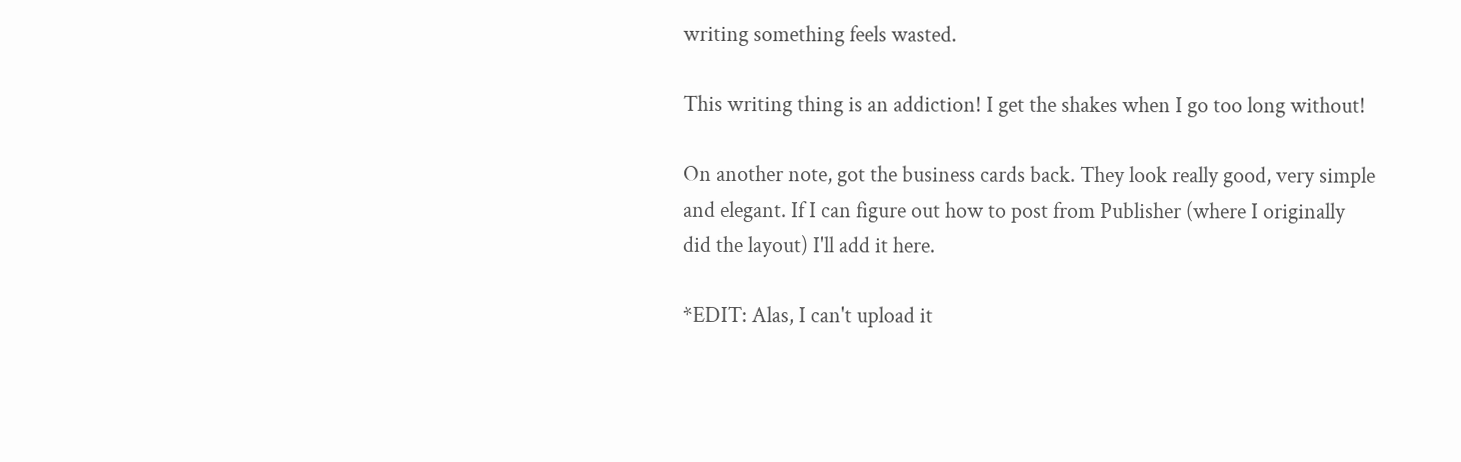writing something feels wasted.

This writing thing is an addiction! I get the shakes when I go too long without!

On another note, got the business cards back. They look really good, very simple and elegant. If I can figure out how to post from Publisher (where I originally did the layout) I'll add it here.

*EDIT: Alas, I can't upload it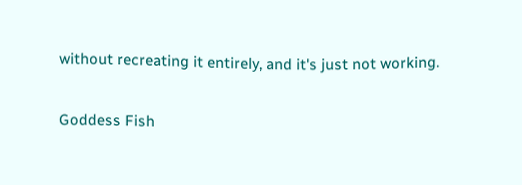without recreating it entirely, and it's just not working.

Goddess Fish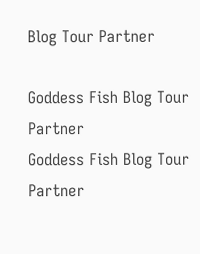Blog Tour Partner

Goddess Fish Blog Tour Partner
Goddess Fish Blog Tour Partner